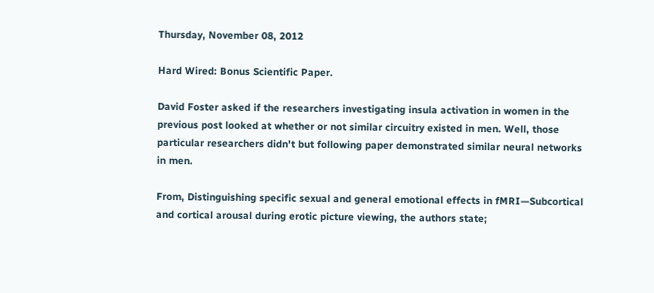Thursday, November 08, 2012

Hard Wired: Bonus Scientific Paper.

David Foster asked if the researchers investigating insula activation in women in the previous post looked at whether or not similar circuitry existed in men. Well, those particular researchers didn't but following paper demonstrated similar neural networks in men.

From, Distinguishing specific sexual and general emotional effects in fMRI—Subcortical and cortical arousal during erotic picture viewing, the authors state;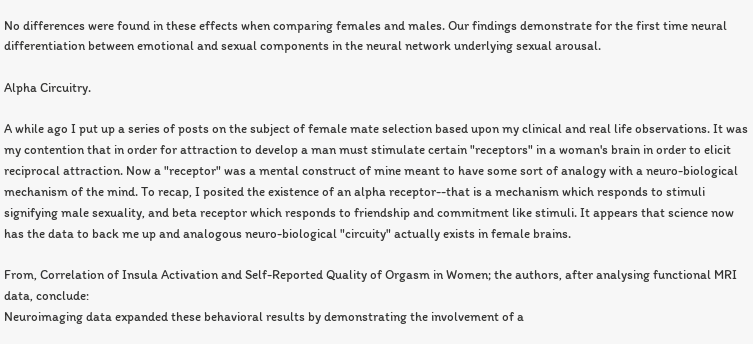No differences were found in these effects when comparing females and males. Our findings demonstrate for the first time neural differentiation between emotional and sexual components in the neural network underlying sexual arousal.

Alpha Circuitry.

A while ago I put up a series of posts on the subject of female mate selection based upon my clinical and real life observations. It was my contention that in order for attraction to develop a man must stimulate certain "receptors" in a woman's brain in order to elicit reciprocal attraction. Now a "receptor" was a mental construct of mine meant to have some sort of analogy with a neuro-biological mechanism of the mind. To recap, I posited the existence of an alpha receptor--that is a mechanism which responds to stimuli signifying male sexuality, and beta receptor which responds to friendship and commitment like stimuli. It appears that science now has the data to back me up and analogous neuro-biological "circuity" actually exists in female brains.

From, Correlation of Insula Activation and Self-Reported Quality of Orgasm in Women; the authors, after analysing functional MRI data, conclude:
Neuroimaging data expanded these behavioral results by demonstrating the involvement of a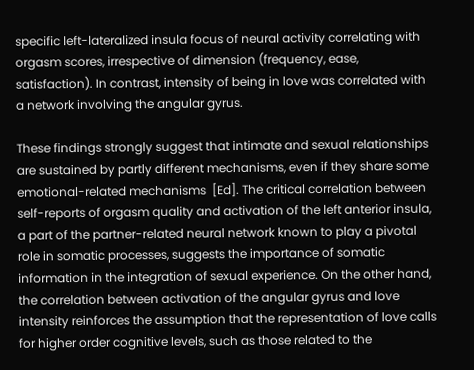specific left-lateralized insula focus of neural activity correlating with orgasm scores, irrespective of dimension (frequency, ease, satisfaction). In contrast, intensity of being in love was correlated with a network involving the angular gyrus.

These findings strongly suggest that intimate and sexual relationships are sustained by partly different mechanisms, even if they share some emotional-related mechanisms  [Ed]. The critical correlation between self-reports of orgasm quality and activation of the left anterior insula, a part of the partner-related neural network known to play a pivotal role in somatic processes, suggests the importance of somatic information in the integration of sexual experience. On the other hand, the correlation between activation of the angular gyrus and love intensity reinforces the assumption that the representation of love calls for higher order cognitive levels, such as those related to the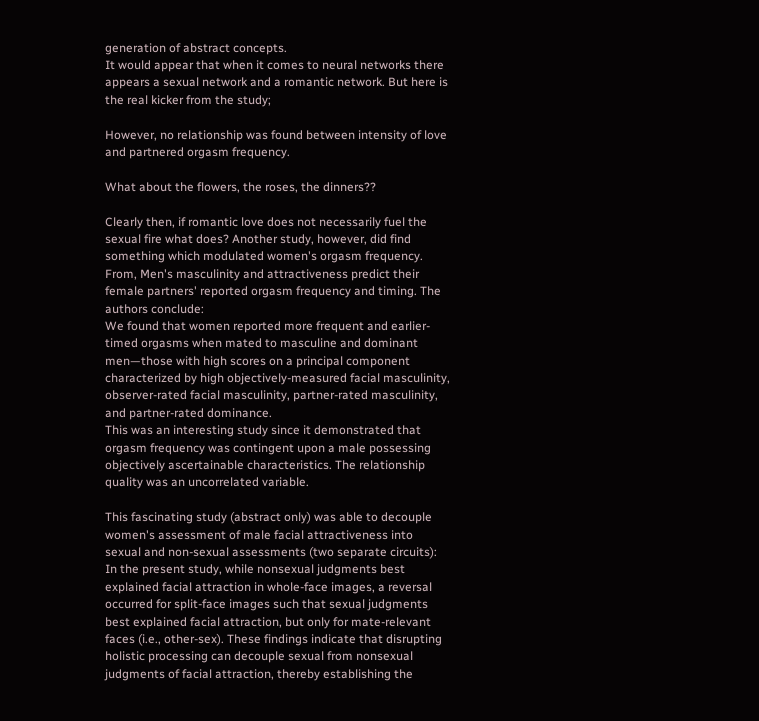generation of abstract concepts.
It would appear that when it comes to neural networks there appears a sexual network and a romantic network. But here is the real kicker from the study;

However, no relationship was found between intensity of love and partnered orgasm frequency.

What about the flowers, the roses, the dinners??

Clearly then, if romantic love does not necessarily fuel the sexual fire what does? Another study, however, did find something which modulated women's orgasm frequency. From, Men's masculinity and attractiveness predict their female partners' reported orgasm frequency and timing. The authors conclude:
We found that women reported more frequent and earlier-timed orgasms when mated to masculine and dominant men—those with high scores on a principal component characterized by high objectively-measured facial masculinity, observer-rated facial masculinity, partner-rated masculinity, and partner-rated dominance.
This was an interesting study since it demonstrated that orgasm frequency was contingent upon a male possessing objectively ascertainable characteristics. The relationship quality was an uncorrelated variable.

This fascinating study (abstract only) was able to decouple women's assessment of male facial attractiveness into sexual and non-sexual assessments (two separate circuits):
In the present study, while nonsexual judgments best explained facial attraction in whole-face images, a reversal occurred for split-face images such that sexual judgments best explained facial attraction, but only for mate-relevant faces (i.e., other-sex). These findings indicate that disrupting holistic processing can decouple sexual from nonsexual judgments of facial attraction, thereby establishing the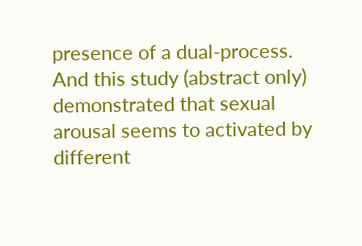presence of a dual-process.
And this study (abstract only) demonstrated that sexual arousal seems to activated by different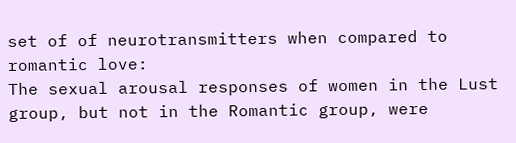set of of neurotransmitters when compared to romantic love:
The sexual arousal responses of women in the Lust group, but not in the Romantic group, were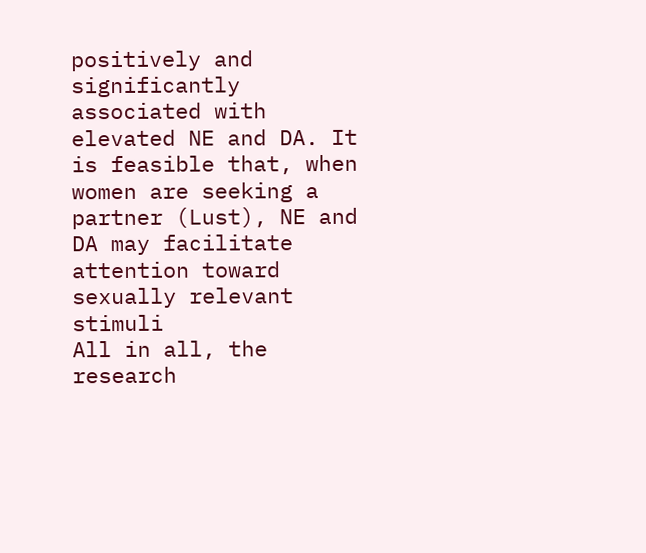positively and significantly associated with elevated NE and DA. It is feasible that, when women are seeking a partner (Lust), NE and DA may facilitate attention toward sexually relevant stimuli
All in all, the research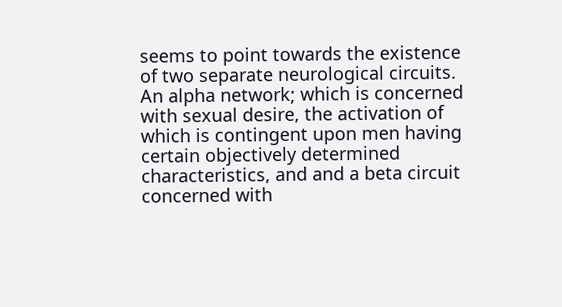seems to point towards the existence of two separate neurological circuits. An alpha network; which is concerned with sexual desire, the activation of which is contingent upon men having certain objectively determined characteristics, and and a beta circuit concerned with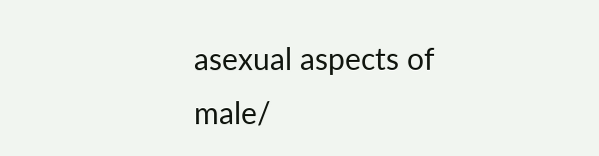asexual aspects of male/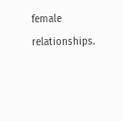female relationships.